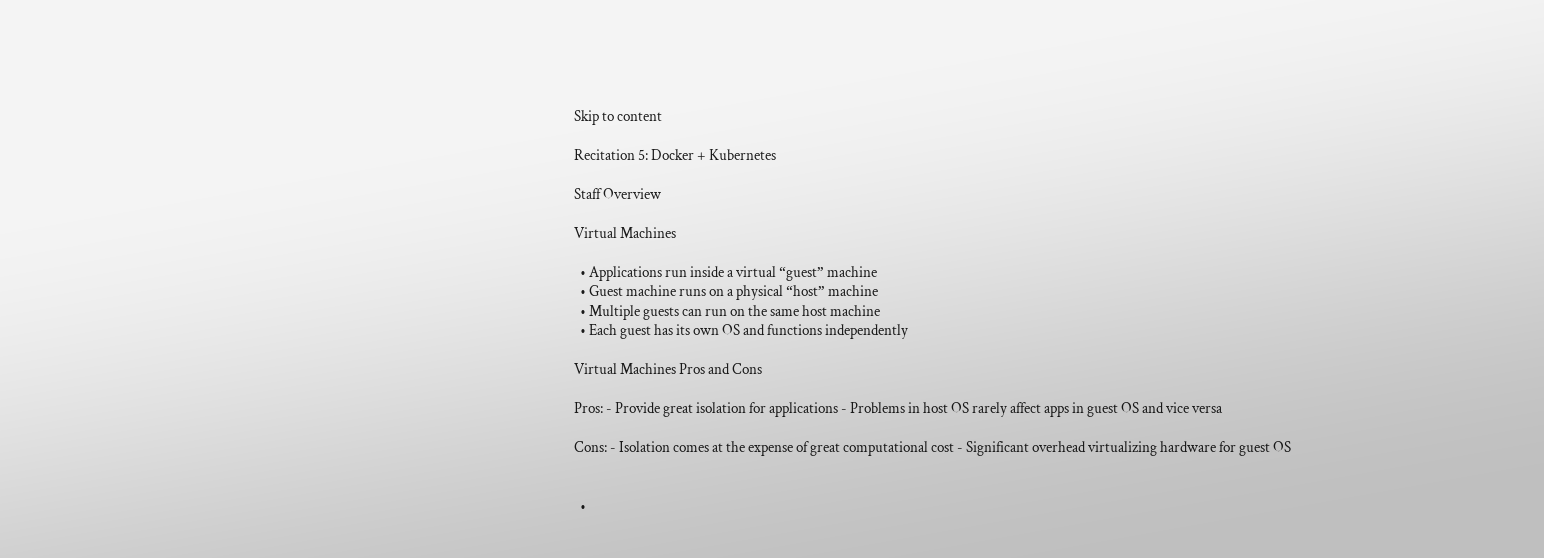Skip to content

Recitation 5: Docker + Kubernetes

Staff Overview

Virtual Machines

  • Applications run inside a virtual “guest” machine
  • Guest machine runs on a physical “host” machine
  • Multiple guests can run on the same host machine
  • Each guest has its own OS and functions independently

Virtual Machines Pros and Cons

Pros: - Provide great isolation for applications - Problems in host OS rarely affect apps in guest OS and vice versa

Cons: - Isolation comes at the expense of great computational cost - Significant overhead virtualizing hardware for guest OS


  •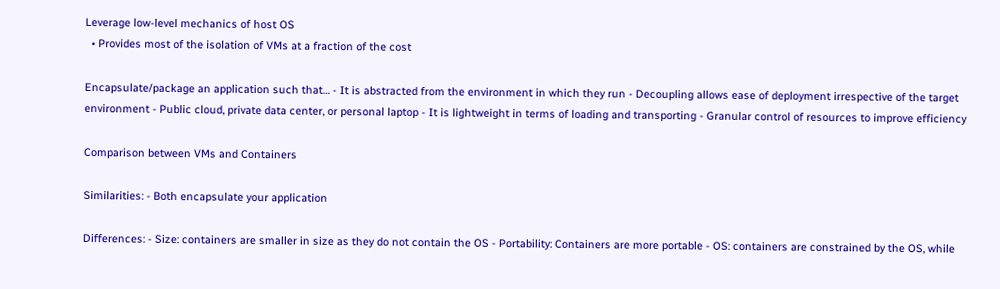Leverage low-level mechanics of host OS
  • Provides most of the isolation of VMs at a fraction of the cost

Encapsulate/package an application such that… - It is abstracted from the environment in which they run - Decoupling allows ease of deployment irrespective of the target environment - Public cloud, private data center, or personal laptop - It is lightweight in terms of loading and transporting - Granular control of resources to improve efficiency

Comparison between VMs and Containers

Similarities: - Both encapsulate your application

Differences: - Size: containers are smaller in size as they do not contain the OS - Portability: Containers are more portable - OS: containers are constrained by the OS, while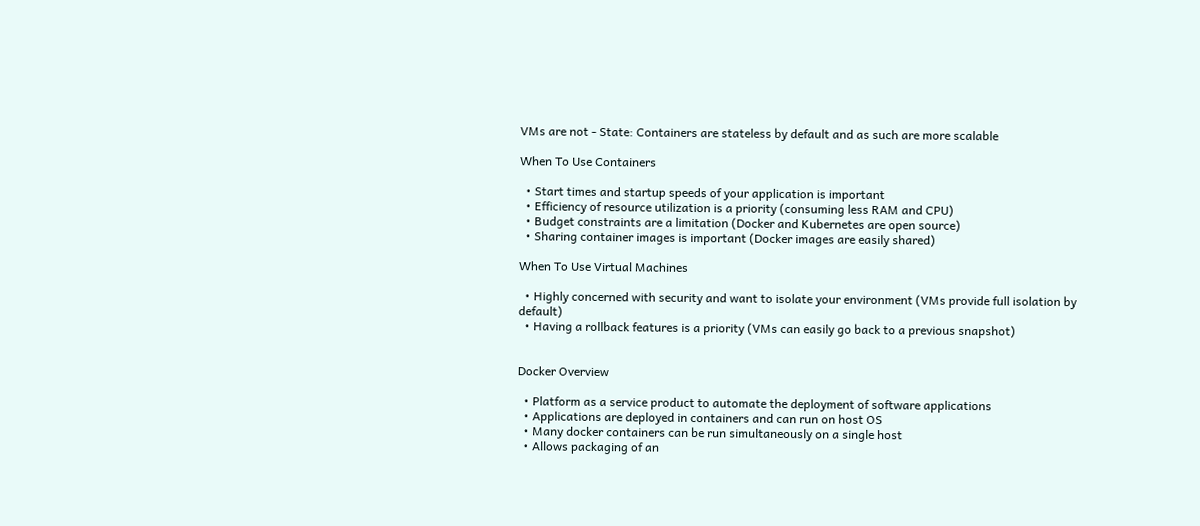VMs are not - State: Containers are stateless by default and as such are more scalable

When To Use Containers

  • Start times and startup speeds of your application is important
  • Efficiency of resource utilization is a priority (consuming less RAM and CPU)
  • Budget constraints are a limitation (Docker and Kubernetes are open source)
  • Sharing container images is important (Docker images are easily shared)

When To Use Virtual Machines

  • Highly concerned with security and want to isolate your environment (VMs provide full isolation by default)
  • Having a rollback features is a priority (VMs can easily go back to a previous snapshot)


Docker Overview

  • Platform as a service product to automate the deployment of software applications
  • Applications are deployed in containers and can run on host OS
  • Many docker containers can be run simultaneously on a single host
  • Allows packaging of an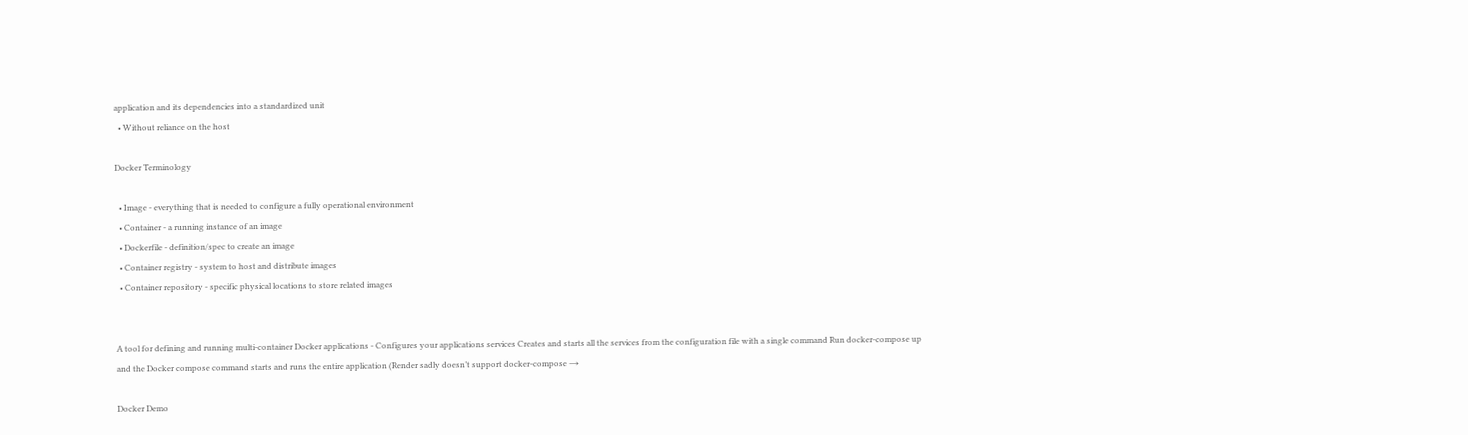application and its dependencies into a standardized unit
  • Without reliance on the host

Docker Terminology

  • Image - everything that is needed to configure a fully operational environment
  • Container - a running instance of an image
  • Dockerfile - definition/spec to create an image
  • Container registry - system to host and distribute images
  • Container repository - specific physical locations to store related images


A tool for defining and running multi-container Docker applications - Configures your applications services Creates and starts all the services from the configuration file with a single command Run docker-compose up and the Docker compose command starts and runs the entire application (Render sadly doesn’t support docker-compose →

Docker Demo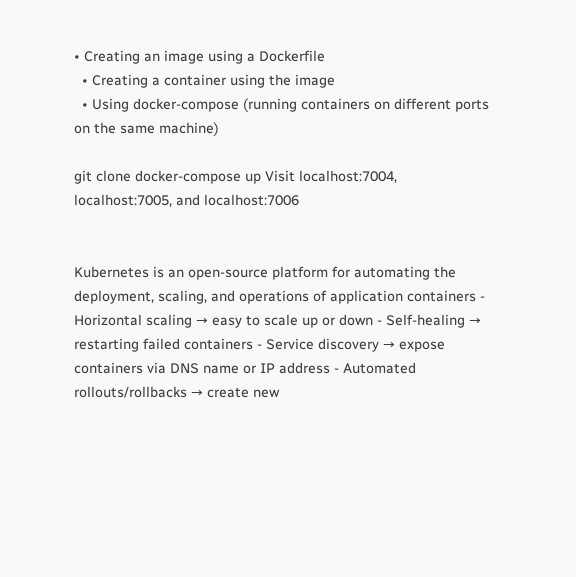• Creating an image using a Dockerfile
  • Creating a container using the image
  • Using docker-compose (running containers on different ports on the same machine)

git clone docker-compose up Visit localhost:7004, localhost:7005, and localhost:7006


Kubernetes is an open-source platform for automating the deployment, scaling, and operations of application containers - Horizontal scaling → easy to scale up or down - Self-healing → restarting failed containers - Service discovery → expose containers via DNS name or IP address - Automated rollouts/rollbacks → create new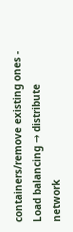containers/remove existing ones - Load balancing → distribute network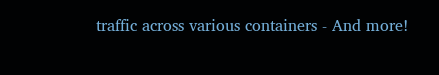traffic across various containers - And more!